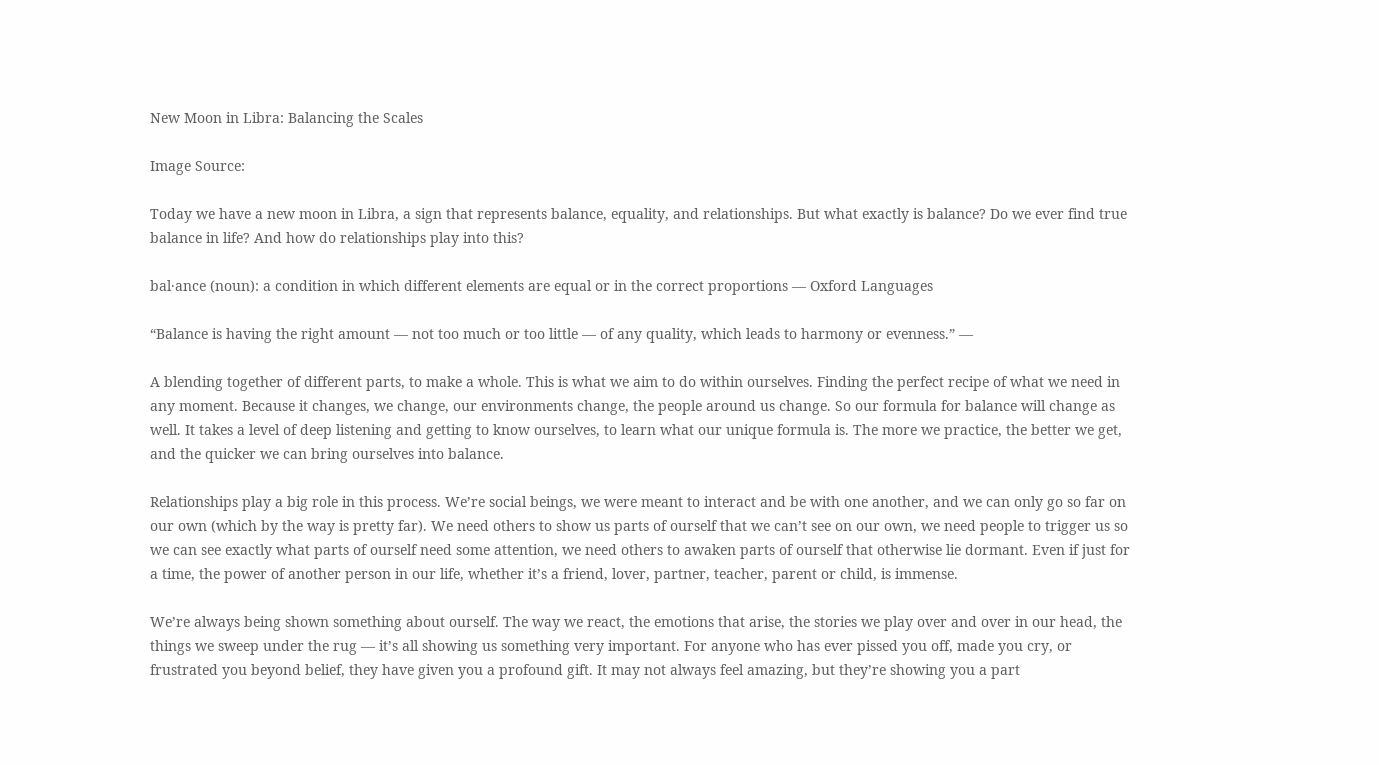New Moon in Libra: Balancing the Scales

Image Source:

Today we have a new moon in Libra, a sign that represents balance, equality, and relationships. But what exactly is balance? Do we ever find true balance in life? And how do relationships play into this?

bal·ance (noun): a condition in which different elements are equal or in the correct proportions — Oxford Languages

“Balance is having the right amount — not too much or too little — of any quality, which leads to harmony or evenness.” —

A blending together of different parts, to make a whole. This is what we aim to do within ourselves. Finding the perfect recipe of what we need in any moment. Because it changes, we change, our environments change, the people around us change. So our formula for balance will change as well. It takes a level of deep listening and getting to know ourselves, to learn what our unique formula is. The more we practice, the better we get, and the quicker we can bring ourselves into balance.

Relationships play a big role in this process. We’re social beings, we were meant to interact and be with one another, and we can only go so far on our own (which by the way is pretty far). We need others to show us parts of ourself that we can’t see on our own, we need people to trigger us so we can see exactly what parts of ourself need some attention, we need others to awaken parts of ourself that otherwise lie dormant. Even if just for a time, the power of another person in our life, whether it’s a friend, lover, partner, teacher, parent or child, is immense.

We’re always being shown something about ourself. The way we react, the emotions that arise, the stories we play over and over in our head, the things we sweep under the rug — it’s all showing us something very important. For anyone who has ever pissed you off, made you cry, or frustrated you beyond belief, they have given you a profound gift. It may not always feel amazing, but they’re showing you a part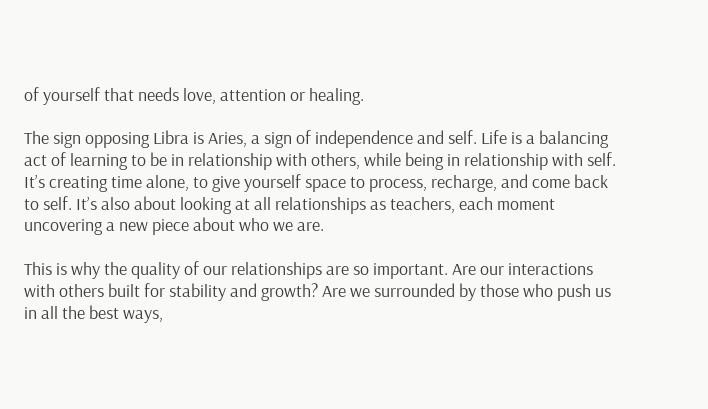of yourself that needs love, attention or healing.

The sign opposing Libra is Aries, a sign of independence and self. Life is a balancing act of learning to be in relationship with others, while being in relationship with self. It’s creating time alone, to give yourself space to process, recharge, and come back to self. It’s also about looking at all relationships as teachers, each moment uncovering a new piece about who we are.

This is why the quality of our relationships are so important. Are our interactions with others built for stability and growth? Are we surrounded by those who push us in all the best ways,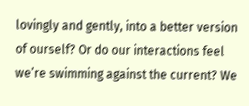lovingly and gently, into a better version of ourself? Or do our interactions feel we’re swimming against the current? We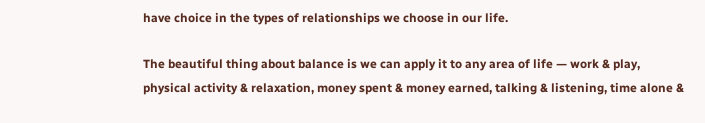have choice in the types of relationships we choose in our life.

The beautiful thing about balance is we can apply it to any area of life — work & play, physical activity & relaxation, money spent & money earned, talking & listening, time alone &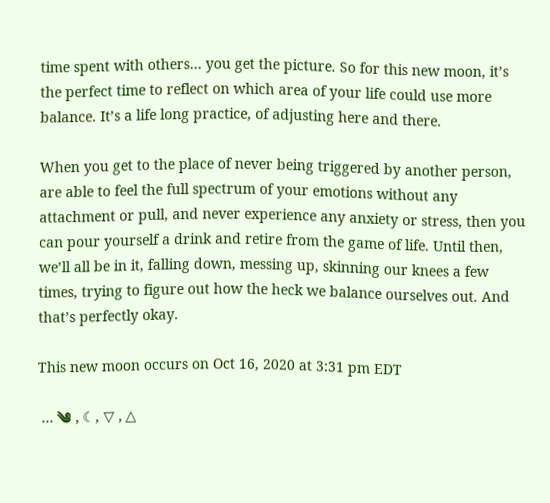time spent with others… you get the picture. So for this new moon, it’s the perfect time to reflect on which area of your life could use more balance. It’s a life long practice, of adjusting here and there.

When you get to the place of never being triggered by another person, are able to feel the full spectrum of your emotions without any attachment or pull, and never experience any anxiety or stress, then you can pour yourself a drink and retire from the game of life. Until then, we’ll all be in it, falling down, messing up, skinning our knees a few times, trying to figure out how the heck we balance ourselves out. And that’s perfectly okay.

This new moon occurs on Oct 16, 2020 at 3:31 pm EDT

 … ༄ , ☾, ▽ , △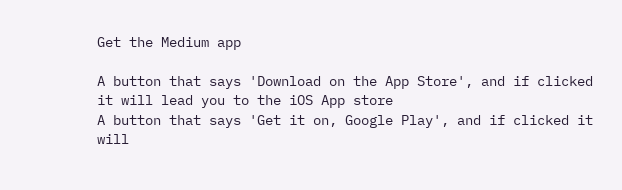Get the Medium app

A button that says 'Download on the App Store', and if clicked it will lead you to the iOS App store
A button that says 'Get it on, Google Play', and if clicked it will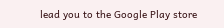lead you to the Google Play store